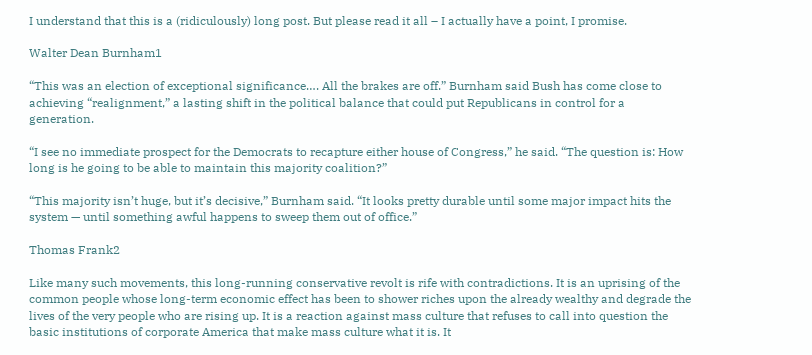I understand that this is a (ridiculously) long post. But please read it all – I actually have a point, I promise.

Walter Dean Burnham1

“This was an election of exceptional significance…. All the brakes are off.” Burnham said Bush has come close to achieving “realignment,” a lasting shift in the political balance that could put Republicans in control for a generation.

“I see no immediate prospect for the Democrats to recapture either house of Congress,” he said. “The question is: How long is he going to be able to maintain this majority coalition?”

“This majority isn’t huge, but it’s decisive,” Burnham said. “It looks pretty durable until some major impact hits the system — until something awful happens to sweep them out of office.”

Thomas Frank2

Like many such movements, this long-running conservative revolt is rife with contradictions. It is an uprising of the common people whose long-term economic effect has been to shower riches upon the already wealthy and degrade the lives of the very people who are rising up. It is a reaction against mass culture that refuses to call into question the basic institutions of corporate America that make mass culture what it is. It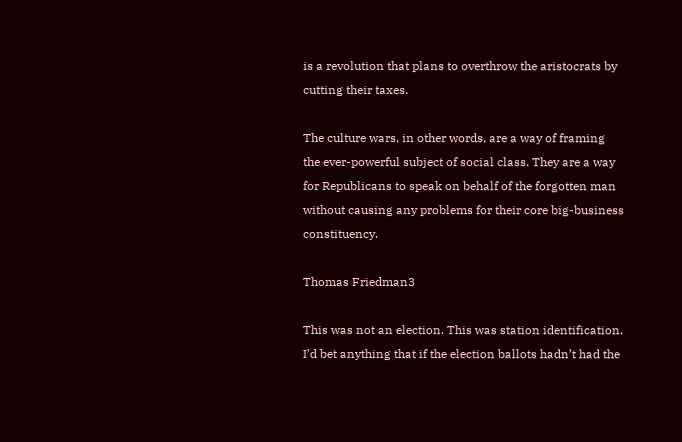is a revolution that plans to overthrow the aristocrats by cutting their taxes.

The culture wars, in other words, are a way of framing the ever-powerful subject of social class. They are a way for Republicans to speak on behalf of the forgotten man without causing any problems for their core big-business constituency.

Thomas Friedman3

This was not an election. This was station identification. I’d bet anything that if the election ballots hadn’t had the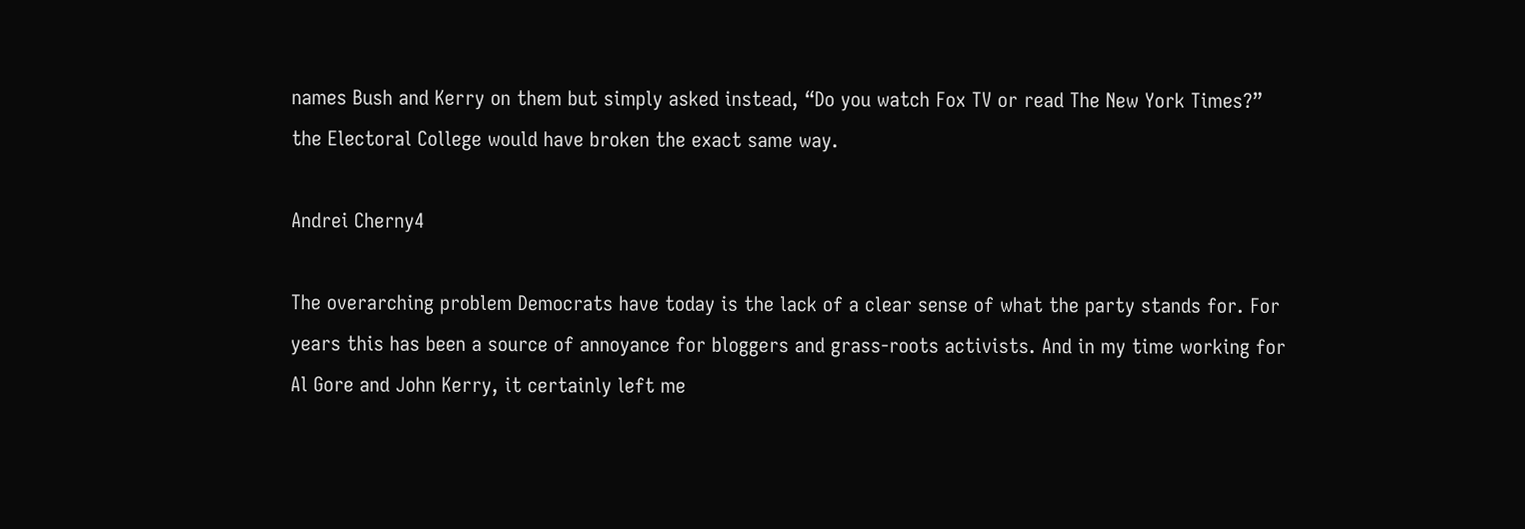names Bush and Kerry on them but simply asked instead, “Do you watch Fox TV or read The New York Times?” the Electoral College would have broken the exact same way.

Andrei Cherny4

The overarching problem Democrats have today is the lack of a clear sense of what the party stands for. For years this has been a source of annoyance for bloggers and grass-roots activists. And in my time working for Al Gore and John Kerry, it certainly left me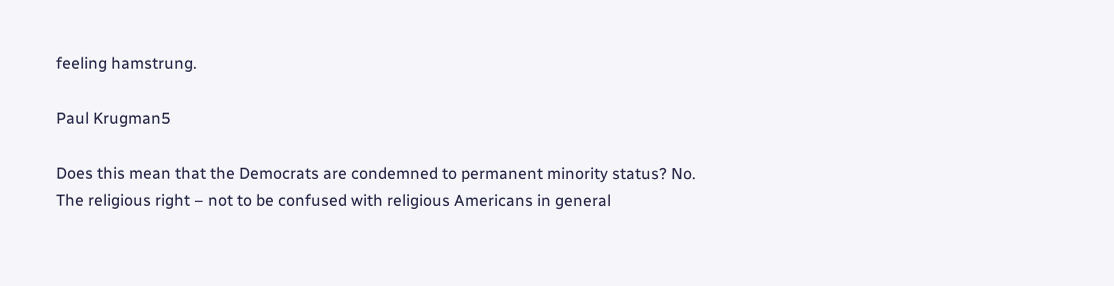feeling hamstrung.

Paul Krugman5

Does this mean that the Democrats are condemned to permanent minority status? No. The religious right – not to be confused with religious Americans in general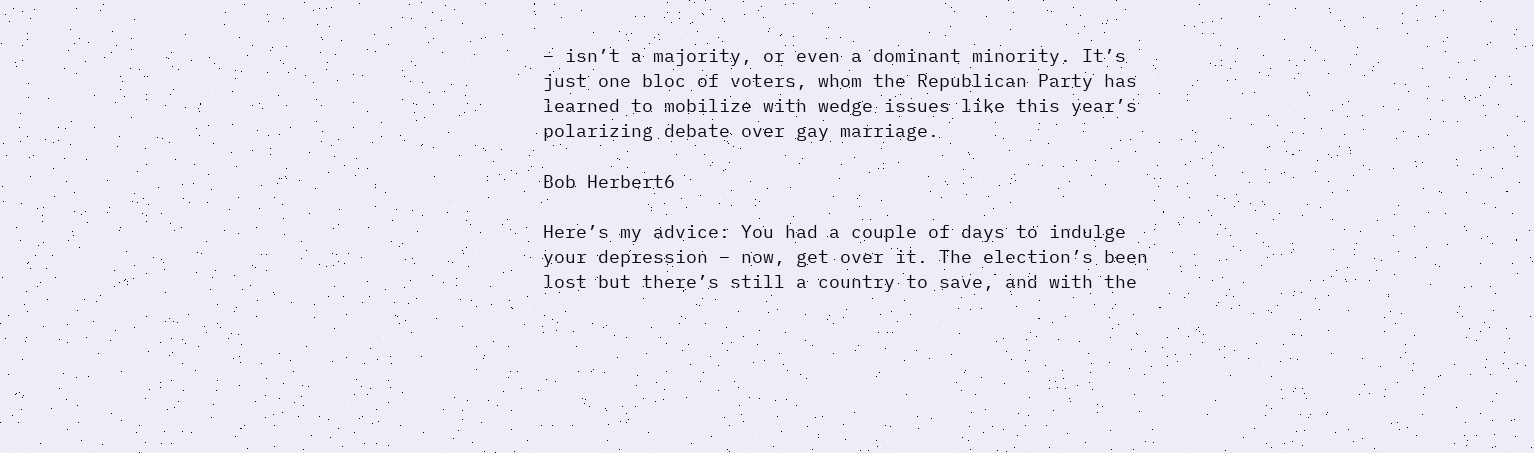– isn’t a majority, or even a dominant minority. It’s just one bloc of voters, whom the Republican Party has learned to mobilize with wedge issues like this year’s polarizing debate over gay marriage.

Bob Herbert6

Here’s my advice: You had a couple of days to indulge your depression – now, get over it. The election’s been lost but there’s still a country to save, and with the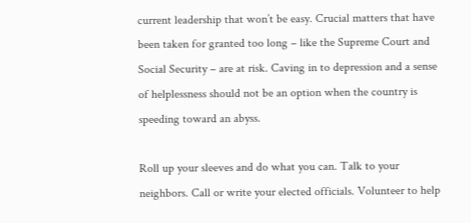current leadership that won’t be easy. Crucial matters that have been taken for granted too long – like the Supreme Court and Social Security – are at risk. Caving in to depression and a sense of helplessness should not be an option when the country is speeding toward an abyss.

Roll up your sleeves and do what you can. Talk to your neighbors. Call or write your elected officials. Volunteer to help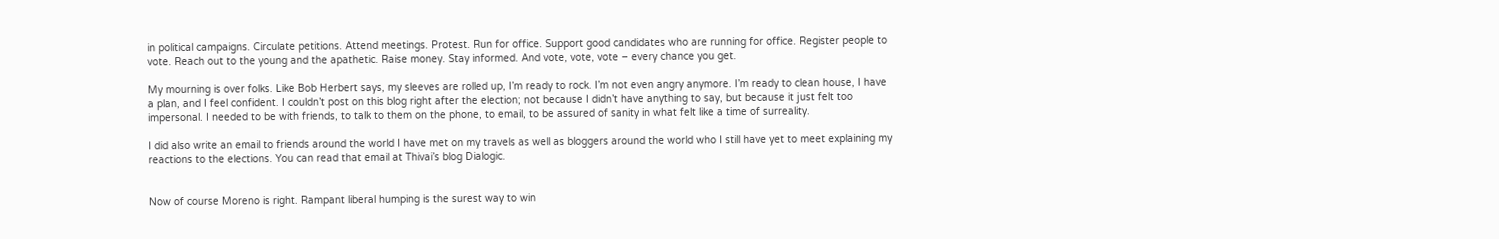in political campaigns. Circulate petitions. Attend meetings. Protest. Run for office. Support good candidates who are running for office. Register people to vote. Reach out to the young and the apathetic. Raise money. Stay informed. And vote, vote, vote – every chance you get.

My mourning is over folks. Like Bob Herbert says, my sleeves are rolled up, I’m ready to rock. I’m not even angry anymore. I’m ready to clean house, I have a plan, and I feel confident. I couldn’t post on this blog right after the election; not because I didn’t have anything to say, but because it just felt too impersonal. I needed to be with friends, to talk to them on the phone, to email, to be assured of sanity in what felt like a time of surreality.

I did also write an email to friends around the world I have met on my travels as well as bloggers around the world who I still have yet to meet explaining my reactions to the elections. You can read that email at Thivai’s blog Dialogic.


Now of course Moreno is right. Rampant liberal humping is the surest way to win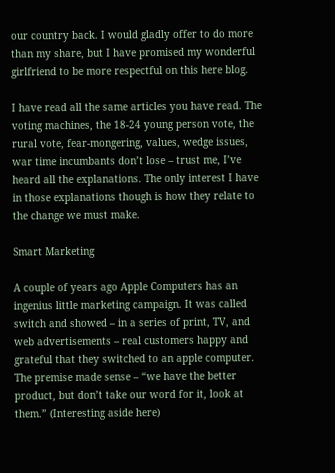our country back. I would gladly offer to do more than my share, but I have promised my wonderful girlfriend to be more respectful on this here blog.

I have read all the same articles you have read. The voting machines, the 18-24 young person vote, the rural vote, fear-mongering, values, wedge issues, war time incumbants don’t lose – trust me, I’ve heard all the explanations. The only interest I have in those explanations though is how they relate to the change we must make.

Smart Marketing

A couple of years ago Apple Computers has an ingenius little marketing campaign. It was called switch and showed – in a series of print, TV, and web advertisements – real customers happy and grateful that they switched to an apple computer. The premise made sense – “we have the better product, but don’t take our word for it, look at them.” (Interesting aside here)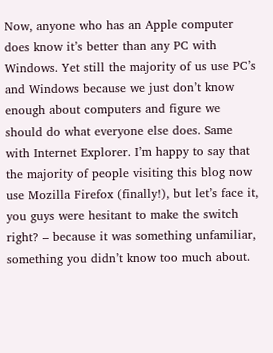Now, anyone who has an Apple computer does know it’s better than any PC with Windows. Yet still the majority of us use PC’s and Windows because we just don’t know enough about computers and figure we should do what everyone else does. Same with Internet Explorer. I’m happy to say that the majority of people visiting this blog now use Mozilla Firefox (finally!), but let’s face it, you guys were hesitant to make the switch right? – because it was something unfamiliar, something you didn’t know too much about.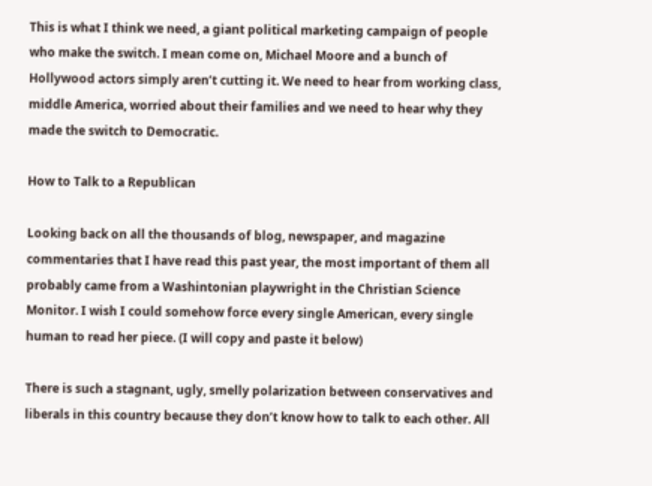This is what I think we need, a giant political marketing campaign of people who make the switch. I mean come on, Michael Moore and a bunch of Hollywood actors simply aren’t cutting it. We need to hear from working class, middle America, worried about their families and we need to hear why they made the switch to Democratic.

How to Talk to a Republican

Looking back on all the thousands of blog, newspaper, and magazine commentaries that I have read this past year, the most important of them all probably came from a Washintonian playwright in the Christian Science Monitor. I wish I could somehow force every single American, every single human to read her piece. (I will copy and paste it below)

There is such a stagnant, ugly, smelly polarization between conservatives and liberals in this country because they don’t know how to talk to each other. All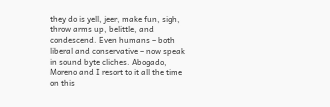they do is yell, jeer, make fun, sigh, throw arms up, belittle, and condescend. Even humans – both liberal and conservative – now speak in sound byte cliches. Abogado, Moreno and I resort to it all the time on this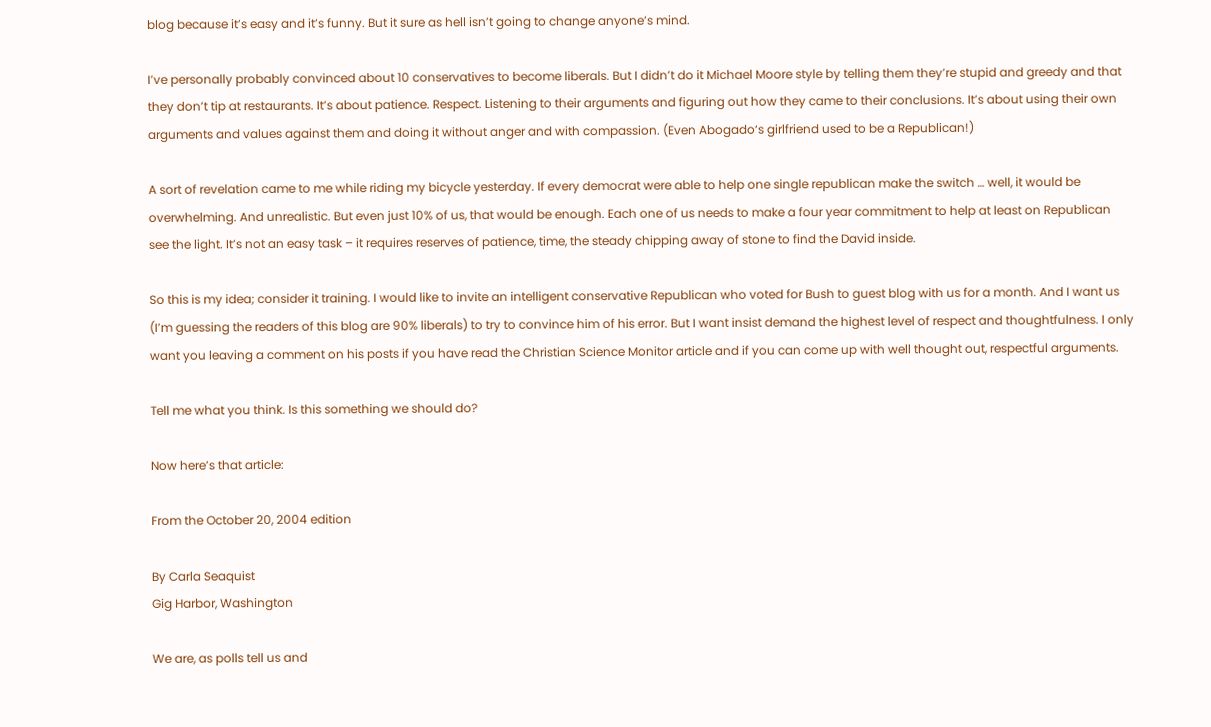blog because it’s easy and it’s funny. But it sure as hell isn’t going to change anyone’s mind.

I’ve personally probably convinced about 10 conservatives to become liberals. But I didn’t do it Michael Moore style by telling them they’re stupid and greedy and that they don’t tip at restaurants. It’s about patience. Respect. Listening to their arguments and figuring out how they came to their conclusions. It’s about using their own arguments and values against them and doing it without anger and with compassion. (Even Abogado‘s girlfriend used to be a Republican!)

A sort of revelation came to me while riding my bicycle yesterday. If every democrat were able to help one single republican make the switch … well, it would be overwhelming. And unrealistic. But even just 10% of us, that would be enough. Each one of us needs to make a four year commitment to help at least on Republican see the light. It’s not an easy task – it requires reserves of patience, time, the steady chipping away of stone to find the David inside.

So this is my idea; consider it training. I would like to invite an intelligent conservative Republican who voted for Bush to guest blog with us for a month. And I want us (I’m guessing the readers of this blog are 90% liberals) to try to convince him of his error. But I want insist demand the highest level of respect and thoughtfulness. I only want you leaving a comment on his posts if you have read the Christian Science Monitor article and if you can come up with well thought out, respectful arguments.

Tell me what you think. Is this something we should do?

Now here’s that article:

From the October 20, 2004 edition

By Carla Seaquist
Gig Harbor, Washington

We are, as polls tell us and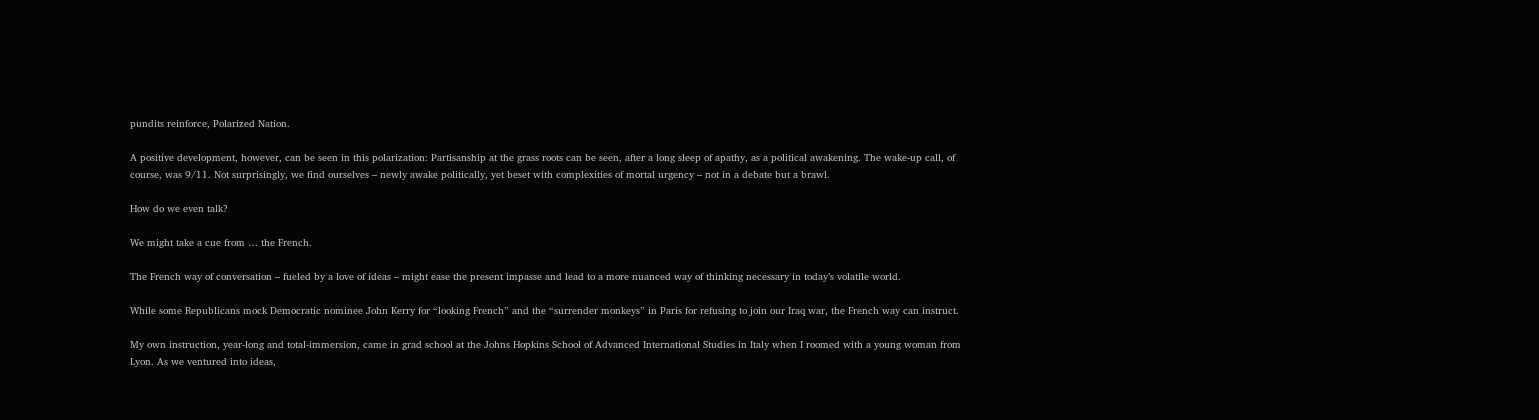pundits reinforce, Polarized Nation.

A positive development, however, can be seen in this polarization: Partisanship at the grass roots can be seen, after a long sleep of apathy, as a political awakening. The wake-up call, of course, was 9/11. Not surprisingly, we find ourselves – newly awake politically, yet beset with complexities of mortal urgency – not in a debate but a brawl.

How do we even talk?

We might take a cue from … the French.

The French way of conversation – fueled by a love of ideas – might ease the present impasse and lead to a more nuanced way of thinking necessary in today’s volatile world.

While some Republicans mock Democratic nominee John Kerry for “looking French” and the “surrender monkeys” in Paris for refusing to join our Iraq war, the French way can instruct.

My own instruction, year-long and total-immersion, came in grad school at the Johns Hopkins School of Advanced International Studies in Italy when I roomed with a young woman from Lyon. As we ventured into ideas,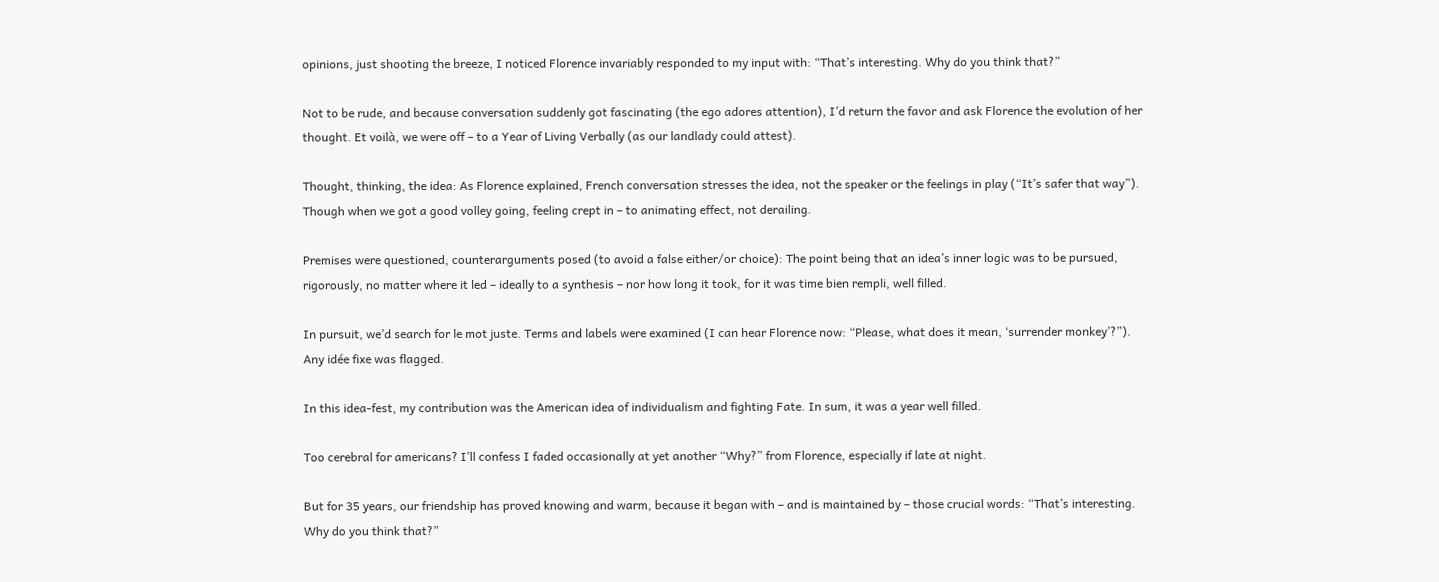opinions, just shooting the breeze, I noticed Florence invariably responded to my input with: “That’s interesting. Why do you think that?”

Not to be rude, and because conversation suddenly got fascinating (the ego adores attention), I’d return the favor and ask Florence the evolution of her thought. Et voilà, we were off – to a Year of Living Verbally (as our landlady could attest).

Thought, thinking, the idea: As Florence explained, French conversation stresses the idea, not the speaker or the feelings in play (“It’s safer that way”). Though when we got a good volley going, feeling crept in – to animating effect, not derailing.

Premises were questioned, counterarguments posed (to avoid a false either/or choice): The point being that an idea’s inner logic was to be pursued, rigorously, no matter where it led – ideally to a synthesis – nor how long it took, for it was time bien rempli, well filled.

In pursuit, we’d search for le mot juste. Terms and labels were examined (I can hear Florence now: “Please, what does it mean, ‘surrender monkey’?”). Any idée fixe was flagged.

In this idea-fest, my contribution was the American idea of individualism and fighting Fate. In sum, it was a year well filled.

Too cerebral for americans? I’ll confess I faded occasionally at yet another “Why?” from Florence, especially if late at night.

But for 35 years, our friendship has proved knowing and warm, because it began with – and is maintained by – those crucial words: “That’s interesting. Why do you think that?”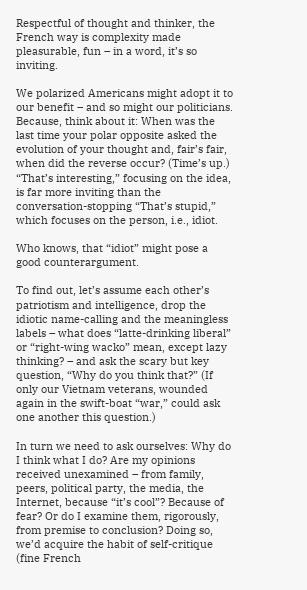Respectful of thought and thinker, the French way is complexity made pleasurable, fun – in a word, it’s so inviting.

We polarized Americans might adopt it to our benefit – and so might our politicians. Because, think about it: When was the last time your polar opposite asked the evolution of your thought and, fair’s fair, when did the reverse occur? (Time’s up.) “That’s interesting,” focusing on the idea, is far more inviting than the conversation-stopping “That’s stupid,” which focuses on the person, i.e., idiot.

Who knows, that “idiot” might pose a good counterargument.

To find out, let’s assume each other’s patriotism and intelligence, drop the idiotic name-calling and the meaningless labels – what does “latte-drinking liberal” or “right-wing wacko” mean, except lazy thinking? – and ask the scary but key question, “Why do you think that?” (If only our Vietnam veterans, wounded again in the swift-boat “war,” could ask one another this question.)

In turn we need to ask ourselves: Why do I think what I do? Are my opinions received unexamined – from family, peers, political party, the media, the Internet, because “it’s cool”? Because of fear? Or do I examine them, rigorously, from premise to conclusion? Doing so, we’d acquire the habit of self-critique (fine French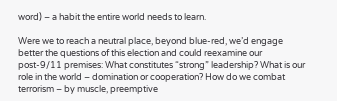word) – a habit the entire world needs to learn.

Were we to reach a neutral place, beyond blue-red, we’d engage better the questions of this election and could reexamine our post-9/11 premises: What constitutes “strong” leadership? What is our role in the world – domination or cooperation? How do we combat terrorism – by muscle, preemptive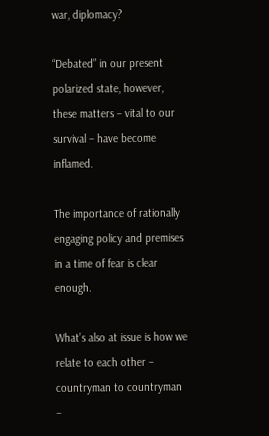war, diplomacy?

“Debated” in our present polarized state, however, these matters – vital to our survival – have become inflamed.

The importance of rationally engaging policy and premises in a time of fear is clear enough.

What’s also at issue is how we relate to each other – countryman to countryman –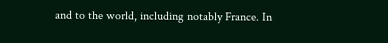and to the world, including notably France. In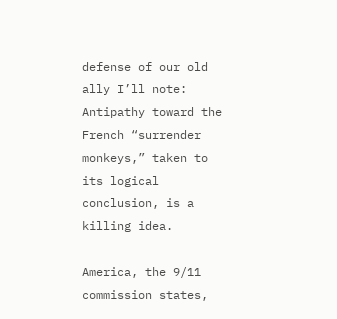defense of our old ally I’ll note: Antipathy toward the French “surrender monkeys,” taken to its logical conclusion, is a killing idea.

America, the 9/11 commission states,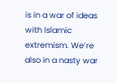is in a war of ideas with Islamic extremism. We’re also in a nasty war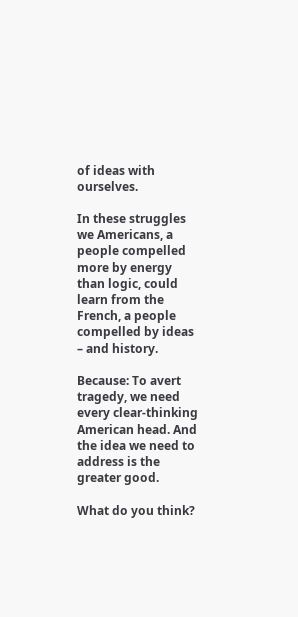of ideas with ourselves.

In these struggles we Americans, a people compelled more by energy than logic, could learn from the French, a people compelled by ideas – and history.

Because: To avert tragedy, we need every clear-thinking American head. And the idea we need to address is the greater good.

What do you think?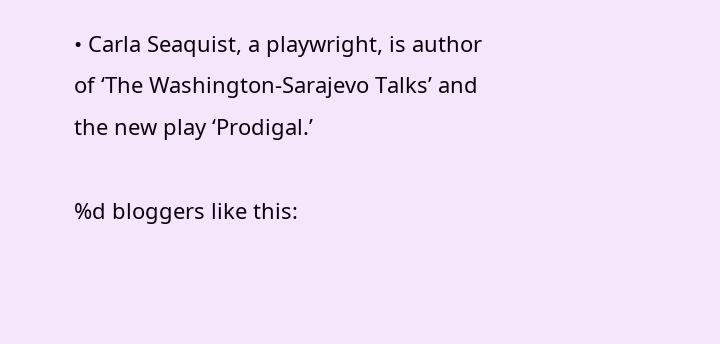• Carla Seaquist, a playwright, is author of ‘The Washington-Sarajevo Talks’ and the new play ‘Prodigal.’

%d bloggers like this: